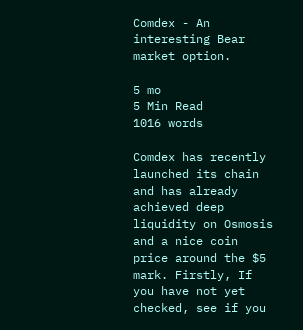Comdex - An interesting Bear market option.

5 mo
5 Min Read
1016 words

Comdex has recently launched its chain and has already achieved deep liquidity on Osmosis and a nice coin price around the $5 mark. Firstly, If you have not yet checked, see if you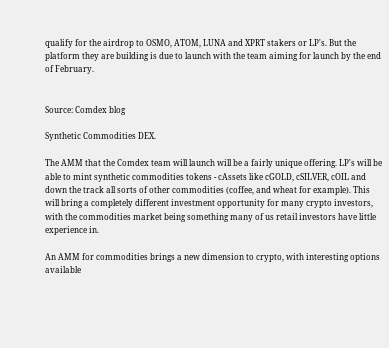qualify for the airdrop to OSMO, ATOM, LUNA and XPRT stakers or LP's. But the platform they are building is due to launch with the team aiming for launch by the end of February.


Source: Comdex blog

Synthetic Commodities DEX.

The AMM that the Comdex team will launch will be a fairly unique offering. LP's will be able to mint synthetic commodities tokens - cAssets like cGOLD, cSILVER, cOIL and down the track all sorts of other commodities (coffee, and wheat for example). This will bring a completely different investment opportunity for many crypto investors, with the commodities market being something many of us retail investors have little experience in.

An AMM for commodities brings a new dimension to crypto, with interesting options available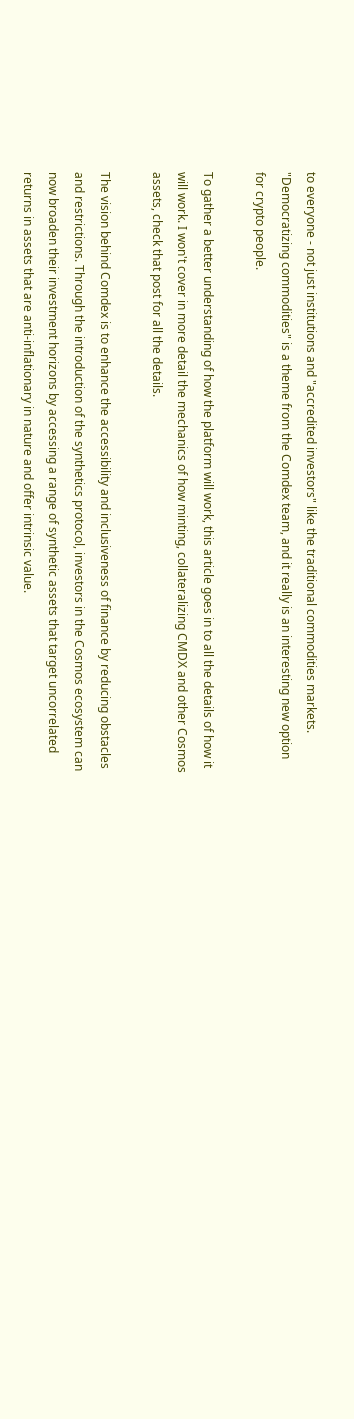to everyone - not just institutions and "accredited investors" like the traditional commodities markets. "Democratizing commodities" is a theme from the Comdex team, and it really is an interesting new option for crypto people.

To gather a better understanding of how the platform will work, this article goes in to all the details of how it will work. I won't cover in more detail the mechanics of how minting, collateralizing CMDX and other Cosmos assets, check that post for all the details.

The vision behind Comdex is to enhance the accessibility and inclusiveness of finance by reducing obstacles and restrictions. Through the introduction of the synthetics protocol, investors in the Cosmos ecosystem can now broaden their investment horizons by accessing a range of synthetic assets that target uncorrelated returns in assets that are anti-inflationary in nature and offer intrinsic value.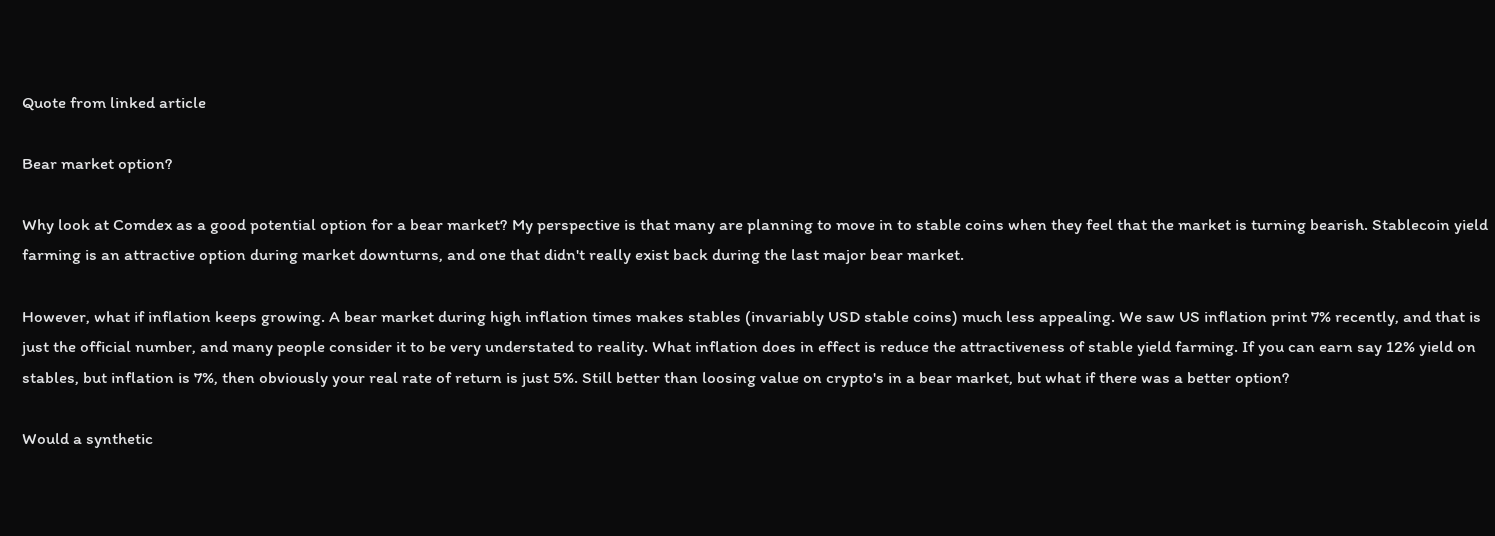Quote from linked article

Bear market option?

Why look at Comdex as a good potential option for a bear market? My perspective is that many are planning to move in to stable coins when they feel that the market is turning bearish. Stablecoin yield farming is an attractive option during market downturns, and one that didn't really exist back during the last major bear market.

However, what if inflation keeps growing. A bear market during high inflation times makes stables (invariably USD stable coins) much less appealing. We saw US inflation print 7% recently, and that is just the official number, and many people consider it to be very understated to reality. What inflation does in effect is reduce the attractiveness of stable yield farming. If you can earn say 12% yield on stables, but inflation is 7%, then obviously your real rate of return is just 5%. Still better than loosing value on crypto's in a bear market, but what if there was a better option?

Would a synthetic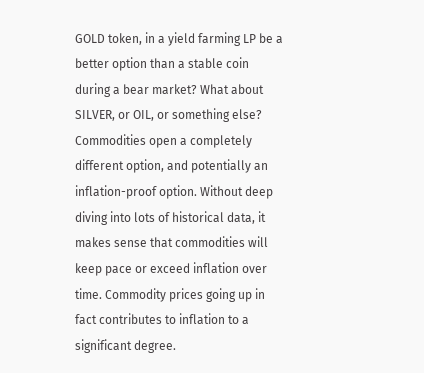GOLD token, in a yield farming LP be a better option than a stable coin during a bear market? What about SILVER, or OIL, or something else? Commodities open a completely different option, and potentially an inflation-proof option. Without deep diving into lots of historical data, it makes sense that commodities will keep pace or exceed inflation over time. Commodity prices going up in fact contributes to inflation to a significant degree.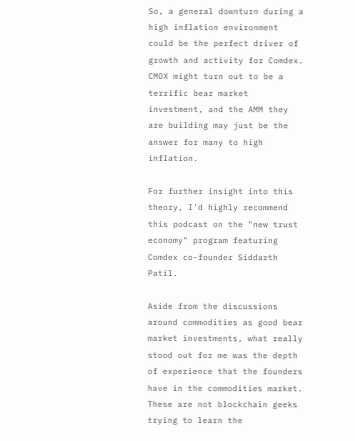So, a general downturn during a high inflation environment could be the perfect driver of growth and activity for Comdex. CMDX might turn out to be a terrific bear market investment, and the AMM they are building may just be the answer for many to high inflation.

For further insight into this theory, I'd highly recommend this podcast on the "new trust economy" program featuring Comdex co-founder Siddarth Patil.

Aside from the discussions around commodities as good bear market investments, what really stood out for me was the depth of experience that the founders have in the commodities market. These are not blockchain geeks trying to learn the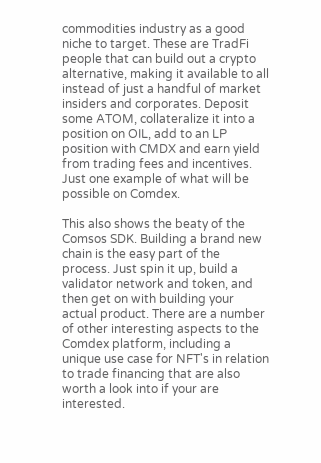commodities industry as a good niche to target. These are TradFi people that can build out a crypto alternative, making it available to all instead of just a handful of market insiders and corporates. Deposit some ATOM, collateralize it into a position on OIL, add to an LP position with CMDX and earn yield from trading fees and incentives. Just one example of what will be possible on Comdex.

This also shows the beaty of the Comsos SDK. Building a brand new chain is the easy part of the process. Just spin it up, build a validator network and token, and then get on with building your actual product. There are a number of other interesting aspects to the Comdex platform, including a unique use case for NFT's in relation to trade financing that are also worth a look into if your are interested.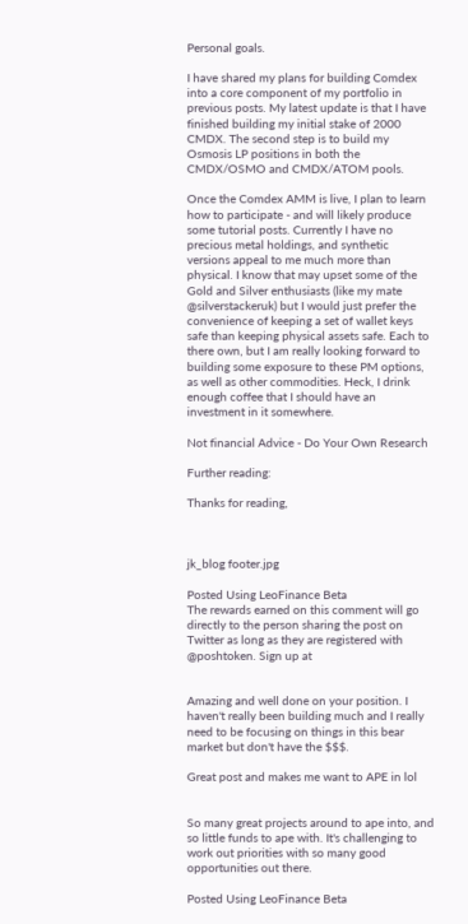Personal goals.

I have shared my plans for building Comdex into a core component of my portfolio in previous posts. My latest update is that I have finished building my initial stake of 2000 CMDX. The second step is to build my Osmosis LP positions in both the CMDX/OSMO and CMDX/ATOM pools.

Once the Comdex AMM is live, I plan to learn how to participate - and will likely produce some tutorial posts. Currently I have no precious metal holdings, and synthetic versions appeal to me much more than physical. I know that may upset some of the Gold and Silver enthusiasts (like my mate @silverstackeruk) but I would just prefer the convenience of keeping a set of wallet keys safe than keeping physical assets safe. Each to there own, but I am really looking forward to building some exposure to these PM options, as well as other commodities. Heck, I drink enough coffee that I should have an investment in it somewhere.

Not financial Advice - Do Your Own Research

Further reading:

Thanks for reading,



jk_blog footer.jpg

Posted Using LeoFinance Beta
The rewards earned on this comment will go directly to the person sharing the post on Twitter as long as they are registered with @poshtoken. Sign up at


Amazing and well done on your position. I haven't really been building much and I really need to be focusing on things in this bear market but don't have the $$$.

Great post and makes me want to APE in lol


So many great projects around to ape into, and so little funds to ape with. It's challenging to work out priorities with so many good opportunities out there.

Posted Using LeoFinance Beta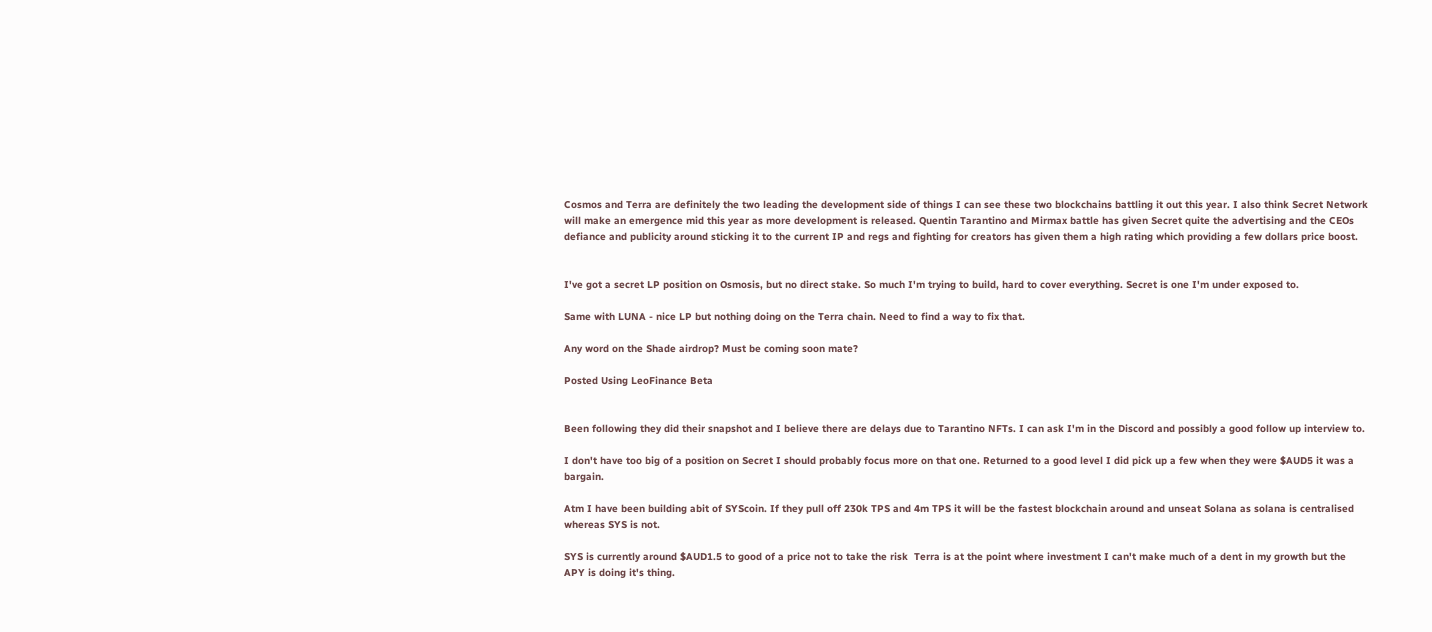Cosmos and Terra are definitely the two leading the development side of things I can see these two blockchains battling it out this year. I also think Secret Network will make an emergence mid this year as more development is released. Quentin Tarantino and Mirmax battle has given Secret quite the advertising and the CEOs defiance and publicity around sticking it to the current IP and regs and fighting for creators has given them a high rating which providing a few dollars price boost.


I've got a secret LP position on Osmosis, but no direct stake. So much I'm trying to build, hard to cover everything. Secret is one I'm under exposed to.

Same with LUNA - nice LP but nothing doing on the Terra chain. Need to find a way to fix that.

Any word on the Shade airdrop? Must be coming soon mate?

Posted Using LeoFinance Beta


Been following they did their snapshot and I believe there are delays due to Tarantino NFTs. I can ask I'm in the Discord and possibly a good follow up interview to.

I don't have too big of a position on Secret I should probably focus more on that one. Returned to a good level I did pick up a few when they were $AUD5 it was a bargain.

Atm I have been building abit of SYScoin. If they pull off 230k TPS and 4m TPS it will be the fastest blockchain around and unseat Solana as solana is centralised whereas SYS is not.

SYS is currently around $AUD1.5 to good of a price not to take the risk  Terra is at the point where investment I can't make much of a dent in my growth but the APY is doing it's thing.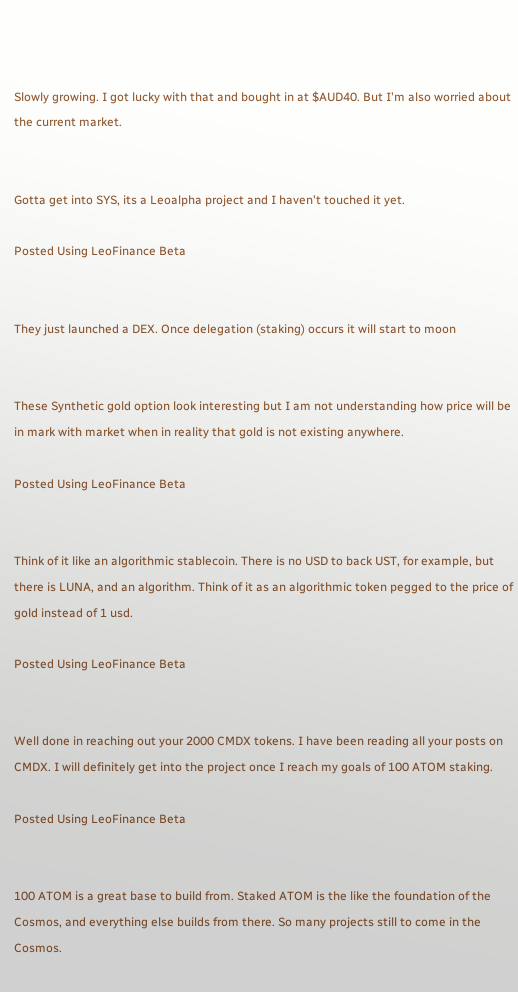Slowly growing. I got lucky with that and bought in at $AUD40. But I'm also worried about the current market.


Gotta get into SYS, its a Leoalpha project and I haven't touched it yet.

Posted Using LeoFinance Beta


They just launched a DEX. Once delegation (staking) occurs it will start to moon


These Synthetic gold option look interesting but I am not understanding how price will be in mark with market when in reality that gold is not existing anywhere.

Posted Using LeoFinance Beta


Think of it like an algorithmic stablecoin. There is no USD to back UST, for example, but there is LUNA, and an algorithm. Think of it as an algorithmic token pegged to the price of gold instead of 1 usd.

Posted Using LeoFinance Beta


Well done in reaching out your 2000 CMDX tokens. I have been reading all your posts on CMDX. I will definitely get into the project once I reach my goals of 100 ATOM staking.

Posted Using LeoFinance Beta


100 ATOM is a great base to build from. Staked ATOM is the like the foundation of the Cosmos, and everything else builds from there. So many projects still to come in the Cosmos.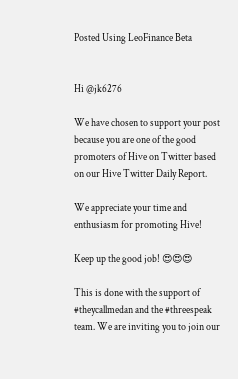Posted Using LeoFinance Beta


Hi @jk6276

We have chosen to support your post because you are one of the good promoters of Hive on Twitter based on our Hive Twitter Daily Report.

We appreciate your time and enthusiasm for promoting Hive!

Keep up the good job! 😍😍😍

This is done with the support of #theycallmedan and the #threespeak team. We are inviting you to join our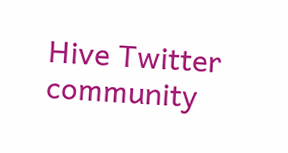Hive Twitter community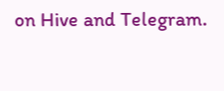on Hive and Telegram.